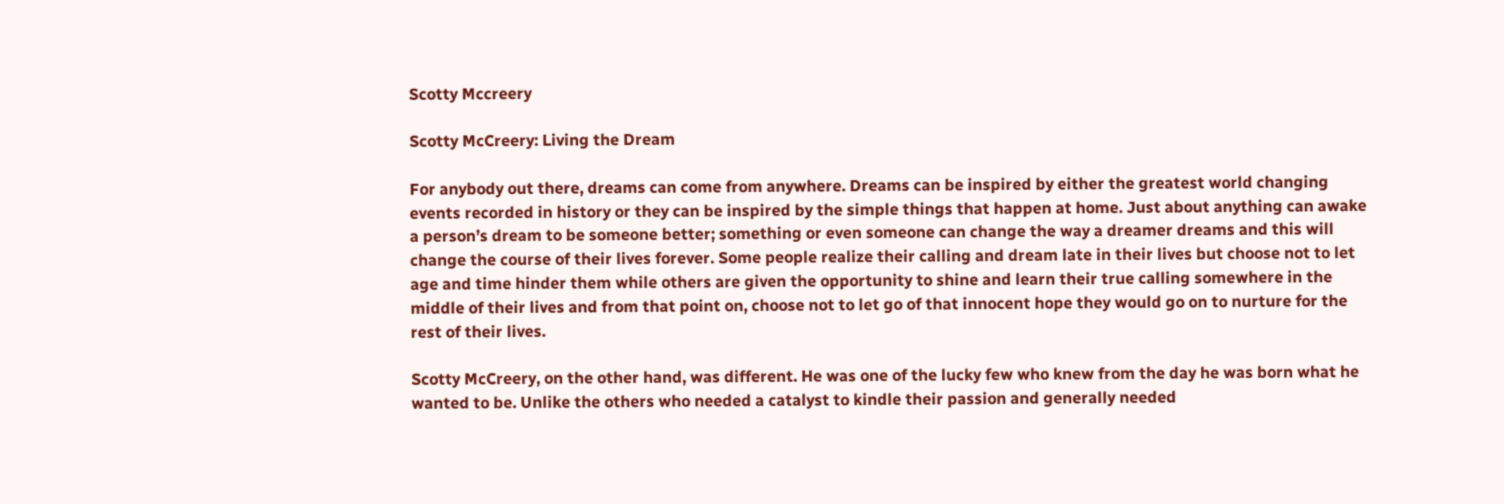Scotty Mccreery

Scotty McCreery: Living the Dream

For anybody out there, dreams can come from anywhere. Dreams can be inspired by either the greatest world changing events recorded in history or they can be inspired by the simple things that happen at home. Just about anything can awake a person’s dream to be someone better; something or even someone can change the way a dreamer dreams and this will change the course of their lives forever. Some people realize their calling and dream late in their lives but choose not to let age and time hinder them while others are given the opportunity to shine and learn their true calling somewhere in the middle of their lives and from that point on, choose not to let go of that innocent hope they would go on to nurture for the rest of their lives.

Scotty McCreery, on the other hand, was different. He was one of the lucky few who knew from the day he was born what he wanted to be. Unlike the others who needed a catalyst to kindle their passion and generally needed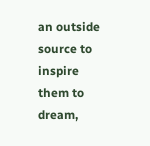an outside source to inspire them to dream,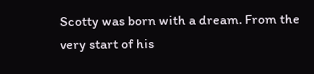Scotty was born with a dream. From the very start of his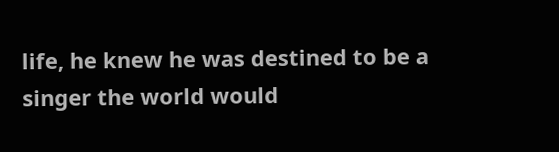life, he knew he was destined to be a singer the world would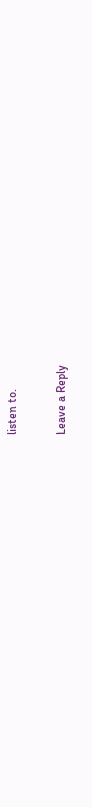listen to.

Leave a Reply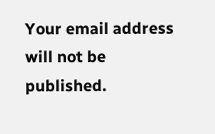Your email address will not be published.